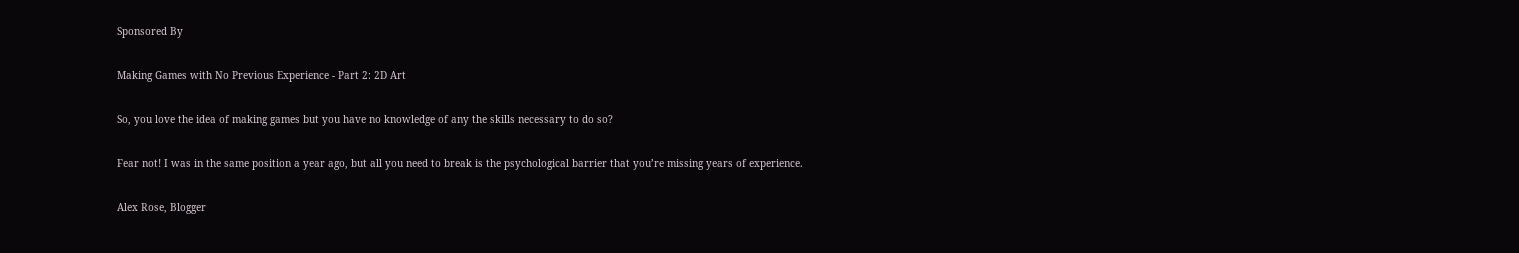Sponsored By

Making Games with No Previous Experience - Part 2: 2D Art

So, you love the idea of making games but you have no knowledge of any the skills necessary to do so?

Fear not! I was in the same position a year ago, but all you need to break is the psychological barrier that you’re missing years of experience.

Alex Rose, Blogger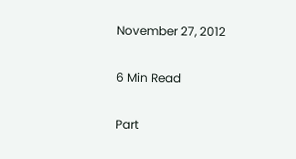November 27, 2012

6 Min Read

Part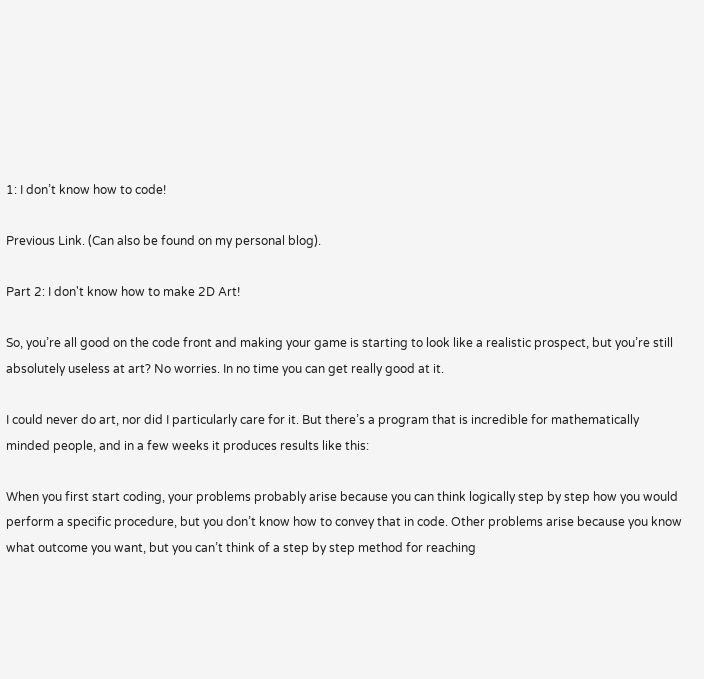1: I don’t know how to code!

Previous Link. (Can also be found on my personal blog).

Part 2: I don't know how to make 2D Art!

So, you’re all good on the code front and making your game is starting to look like a realistic prospect, but you’re still absolutely useless at art? No worries. In no time you can get really good at it.

I could never do art, nor did I particularly care for it. But there’s a program that is incredible for mathematically minded people, and in a few weeks it produces results like this:

When you first start coding, your problems probably arise because you can think logically step by step how you would perform a specific procedure, but you don’t know how to convey that in code. Other problems arise because you know what outcome you want, but you can’t think of a step by step method for reaching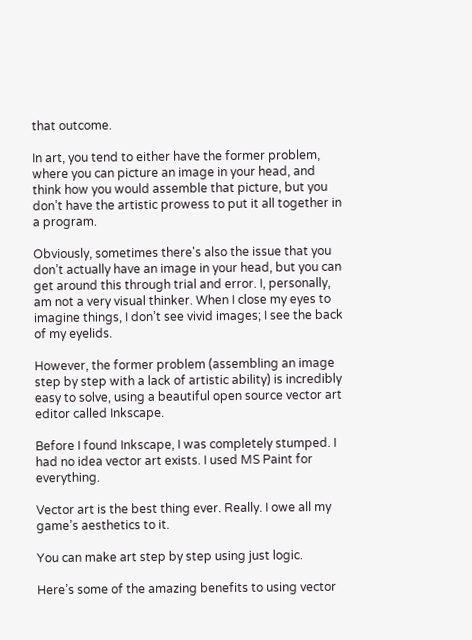that outcome.

In art, you tend to either have the former problem, where you can picture an image in your head, and think how you would assemble that picture, but you don’t have the artistic prowess to put it all together in a program.

Obviously, sometimes there's also the issue that you don’t actually have an image in your head, but you can get around this through trial and error. I, personally, am not a very visual thinker. When I close my eyes to imagine things, I don’t see vivid images; I see the back of my eyelids.

However, the former problem (assembling an image step by step with a lack of artistic ability) is incredibly easy to solve, using a beautiful open source vector art editor called Inkscape.

Before I found Inkscape, I was completely stumped. I had no idea vector art exists. I used MS Paint for everything.

Vector art is the best thing ever. Really. I owe all my game’s aesthetics to it.

You can make art step by step using just logic.

Here’s some of the amazing benefits to using vector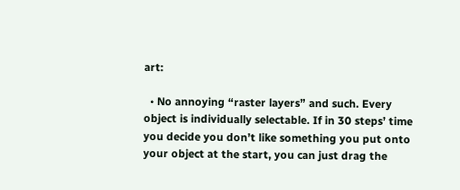art:

  • No annoying “raster layers” and such. Every object is individually selectable. If in 30 steps’ time you decide you don’t like something you put onto your object at the start, you can just drag the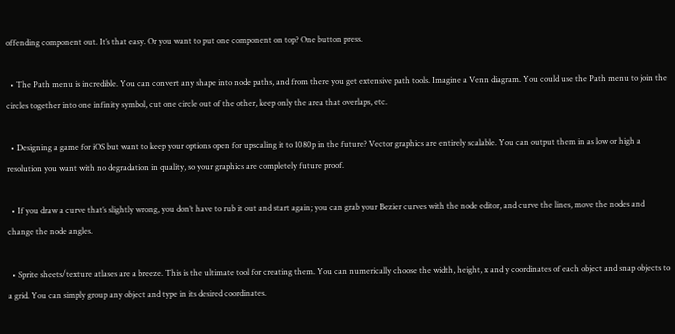offending component out. It’s that easy. Or you want to put one component on top? One button press.

  • The Path menu is incredible. You can convert any shape into node paths, and from there you get extensive path tools. Imagine a Venn diagram. You could use the Path menu to join the circles together into one infinity symbol, cut one circle out of the other, keep only the area that overlaps, etc.

  • Designing a game for iOS but want to keep your options open for upscaling it to 1080p in the future? Vector graphics are entirely scalable. You can output them in as low or high a resolution you want with no degradation in quality, so your graphics are completely future proof.

  • If you draw a curve that’s slightly wrong, you don’t have to rub it out and start again; you can grab your Bezier curves with the node editor, and curve the lines, move the nodes and change the node angles.

  • Sprite sheets/texture atlases are a breeze. This is the ultimate tool for creating them. You can numerically choose the width, height, x and y coordinates of each object and snap objects to a grid. You can simply group any object and type in its desired coordinates.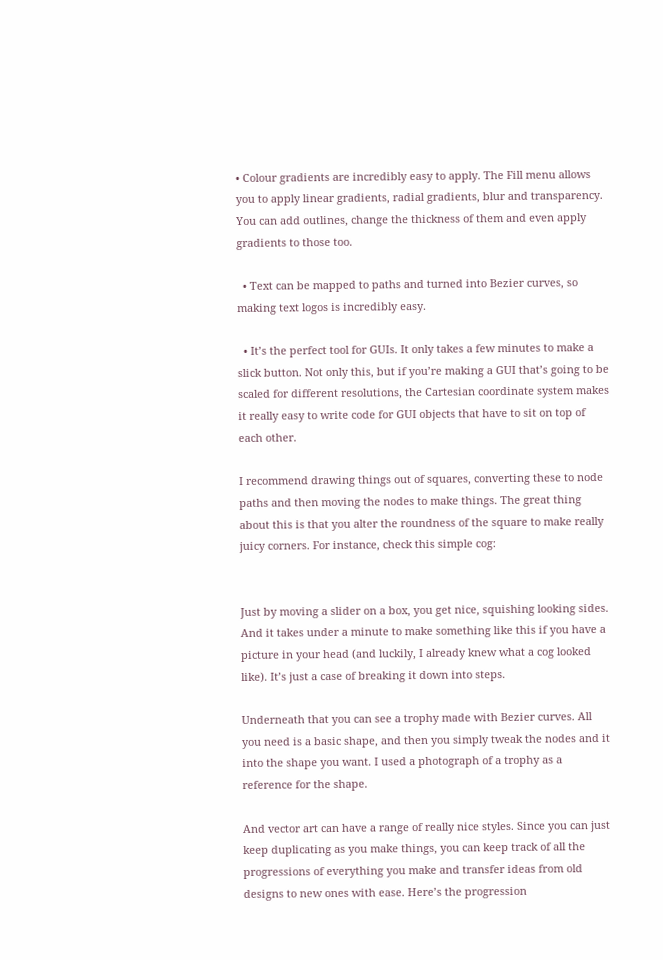• Colour gradients are incredibly easy to apply. The Fill menu allows you to apply linear gradients, radial gradients, blur and transparency. You can add outlines, change the thickness of them and even apply gradients to those too.

  • Text can be mapped to paths and turned into Bezier curves, so making text logos is incredibly easy.

  • It’s the perfect tool for GUIs. It only takes a few minutes to make a slick button. Not only this, but if you’re making a GUI that’s going to be scaled for different resolutions, the Cartesian coordinate system makes it really easy to write code for GUI objects that have to sit on top of each other.

I recommend drawing things out of squares, converting these to node paths and then moving the nodes to make things. The great thing about this is that you alter the roundness of the square to make really juicy corners. For instance, check this simple cog:


Just by moving a slider on a box, you get nice, squishing looking sides. And it takes under a minute to make something like this if you have a picture in your head (and luckily, I already knew what a cog looked like). It’s just a case of breaking it down into steps.

Underneath that you can see a trophy made with Bezier curves. All you need is a basic shape, and then you simply tweak the nodes and it into the shape you want. I used a photograph of a trophy as a reference for the shape.

And vector art can have a range of really nice styles. Since you can just keep duplicating as you make things, you can keep track of all the progressions of everything you make and transfer ideas from old designs to new ones with ease. Here’s the progression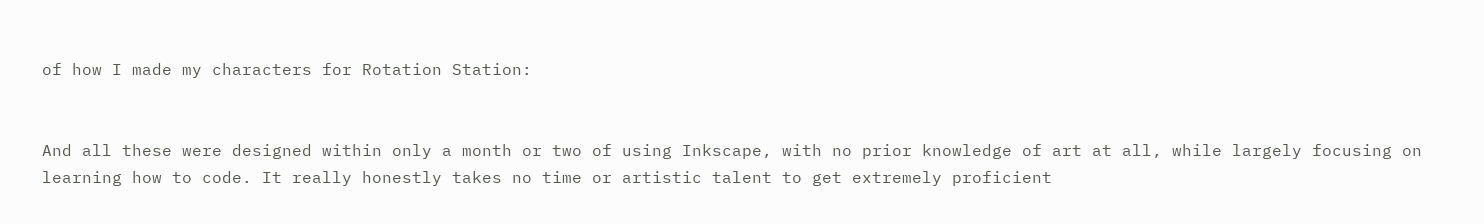of how I made my characters for Rotation Station:


And all these were designed within only a month or two of using Inkscape, with no prior knowledge of art at all, while largely focusing on learning how to code. It really honestly takes no time or artistic talent to get extremely proficient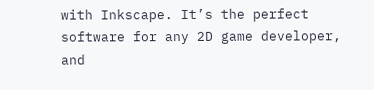with Inkscape. It’s the perfect software for any 2D game developer, and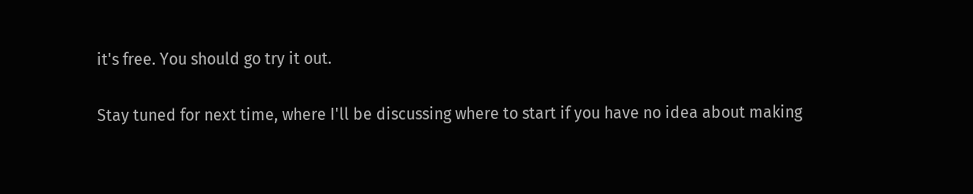it's free. You should go try it out.

Stay tuned for next time, where I'll be discussing where to start if you have no idea about making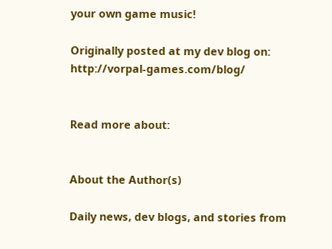your own game music!

Originally posted at my dev blog on: http://vorpal-games.com/blog/


Read more about:


About the Author(s)

Daily news, dev blogs, and stories from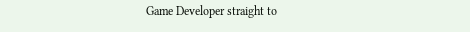Game Developer straight to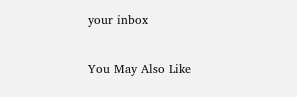your inbox

You May Also Like